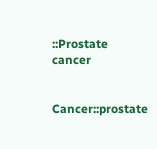::Prostate cancer


Cancer::prostate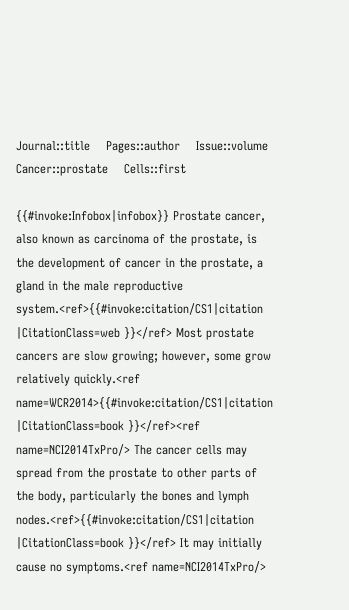Journal::title    Pages::author    Issue::volume    Cancer::prostate    Cells::first

{{#invoke:Infobox|infobox}} Prostate cancer, also known as carcinoma of the prostate, is the development of cancer in the prostate, a gland in the male reproductive system.<ref>{{#invoke:citation/CS1|citation |CitationClass=web }}</ref> Most prostate cancers are slow growing; however, some grow relatively quickly.<ref name=WCR2014>{{#invoke:citation/CS1|citation |CitationClass=book }}</ref><ref name=NCI2014TxPro/> The cancer cells may spread from the prostate to other parts of the body, particularly the bones and lymph nodes.<ref>{{#invoke:citation/CS1|citation |CitationClass=book }}</ref> It may initially cause no symptoms.<ref name=NCI2014TxPro/>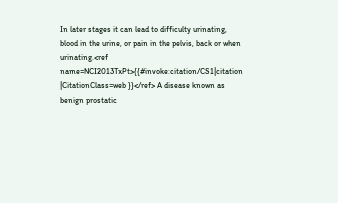In later stages it can lead to difficulty urinating, blood in the urine, or pain in the pelvis, back or when urinating.<ref name=NCI2013TxPt>{{#invoke:citation/CS1|citation |CitationClass=web }}</ref> A disease known as benign prostatic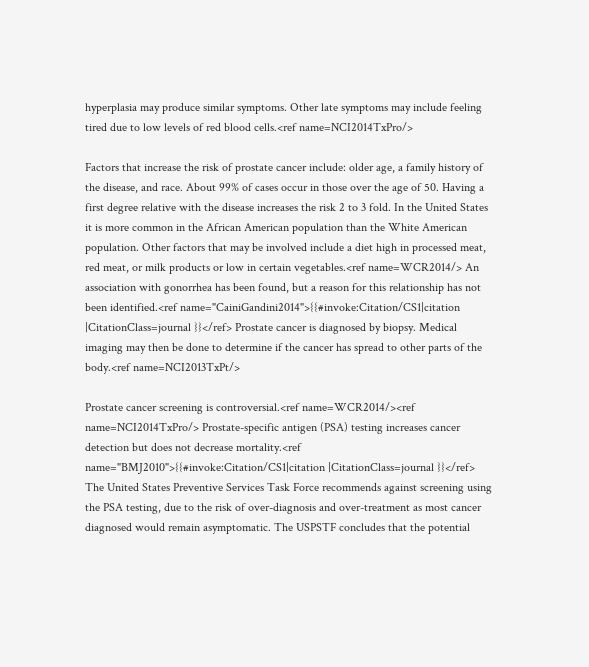hyperplasia may produce similar symptoms. Other late symptoms may include feeling tired due to low levels of red blood cells.<ref name=NCI2014TxPro/>

Factors that increase the risk of prostate cancer include: older age, a family history of the disease, and race. About 99% of cases occur in those over the age of 50. Having a first degree relative with the disease increases the risk 2 to 3 fold. In the United States it is more common in the African American population than the White American population. Other factors that may be involved include a diet high in processed meat, red meat, or milk products or low in certain vegetables.<ref name=WCR2014/> An association with gonorrhea has been found, but a reason for this relationship has not been identified.<ref name="CainiGandini2014">{{#invoke:Citation/CS1|citation |CitationClass=journal }}</ref> Prostate cancer is diagnosed by biopsy. Medical imaging may then be done to determine if the cancer has spread to other parts of the body.<ref name=NCI2013TxPt/>

Prostate cancer screening is controversial.<ref name=WCR2014/><ref name=NCI2014TxPro/> Prostate-specific antigen (PSA) testing increases cancer detection but does not decrease mortality.<ref name="BMJ2010">{{#invoke:Citation/CS1|citation |CitationClass=journal }}</ref> The United States Preventive Services Task Force recommends against screening using the PSA testing, due to the risk of over-diagnosis and over-treatment as most cancer diagnosed would remain asymptomatic. The USPSTF concludes that the potential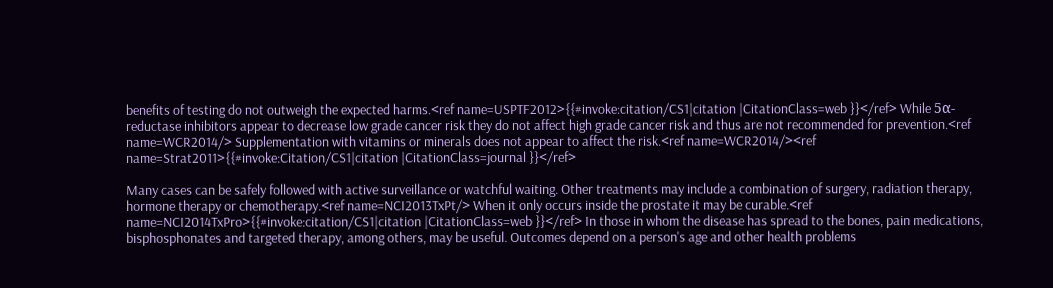benefits of testing do not outweigh the expected harms.<ref name=USPTF2012>{{#invoke:citation/CS1|citation |CitationClass=web }}</ref> While 5α-reductase inhibitors appear to decrease low grade cancer risk they do not affect high grade cancer risk and thus are not recommended for prevention.<ref name=WCR2014/> Supplementation with vitamins or minerals does not appear to affect the risk.<ref name=WCR2014/><ref name=Strat2011>{{#invoke:Citation/CS1|citation |CitationClass=journal }}</ref>

Many cases can be safely followed with active surveillance or watchful waiting. Other treatments may include a combination of surgery, radiation therapy, hormone therapy or chemotherapy.<ref name=NCI2013TxPt/> When it only occurs inside the prostate it may be curable.<ref name=NCI2014TxPro>{{#invoke:citation/CS1|citation |CitationClass=web }}</ref> In those in whom the disease has spread to the bones, pain medications, bisphosphonates and targeted therapy, among others, may be useful. Outcomes depend on a person's age and other health problems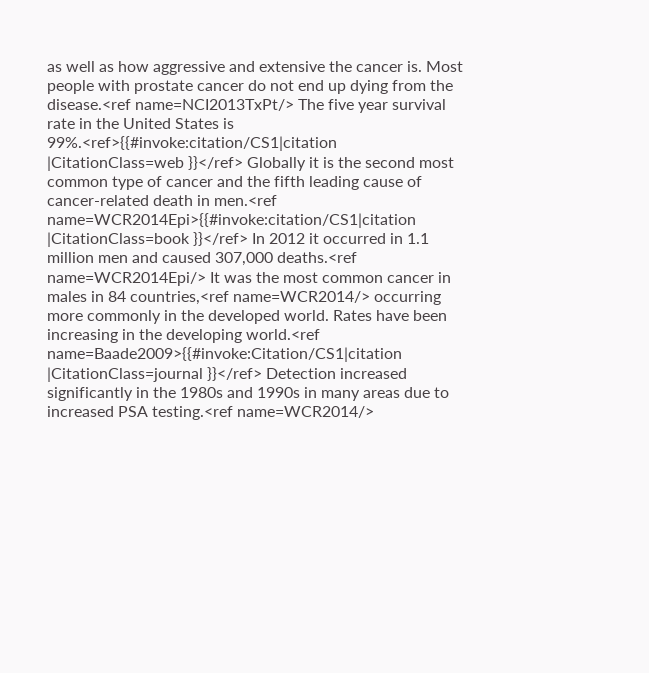as well as how aggressive and extensive the cancer is. Most people with prostate cancer do not end up dying from the disease.<ref name=NCI2013TxPt/> The five year survival rate in the United States is 99%.<ref>{{#invoke:citation/CS1|citation |CitationClass=web }}</ref> Globally it is the second most common type of cancer and the fifth leading cause of cancer-related death in men.<ref name=WCR2014Epi>{{#invoke:citation/CS1|citation |CitationClass=book }}</ref> In 2012 it occurred in 1.1 million men and caused 307,000 deaths.<ref name=WCR2014Epi/> It was the most common cancer in males in 84 countries,<ref name=WCR2014/> occurring more commonly in the developed world. Rates have been increasing in the developing world.<ref name=Baade2009>{{#invoke:Citation/CS1|citation |CitationClass=journal }}</ref> Detection increased significantly in the 1980s and 1990s in many areas due to increased PSA testing.<ref name=WCR2014/>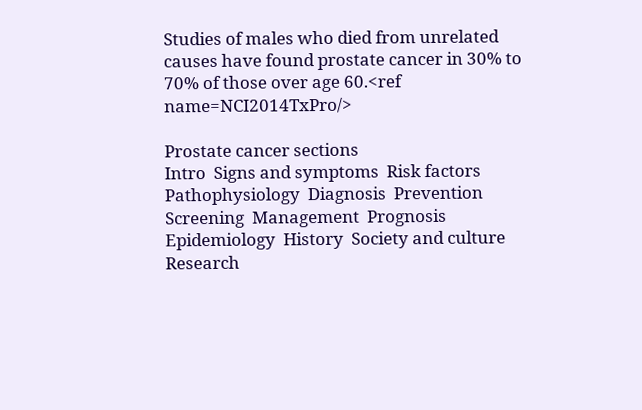Studies of males who died from unrelated causes have found prostate cancer in 30% to 70% of those over age 60.<ref name=NCI2014TxPro/>

Prostate cancer sections
Intro  Signs and symptoms  Risk factors  Pathophysiology  Diagnosis  Prevention  Screening  Management  Prognosis  Epidemiology  History  Society and culture  Research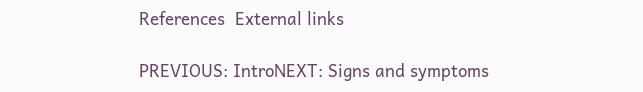References  External links

PREVIOUS: IntroNEXT: Signs and symptoms